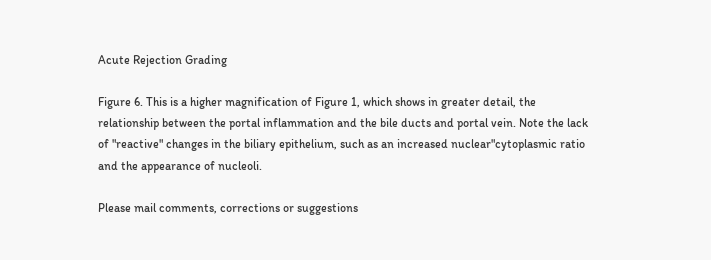Acute Rejection Grading

Figure 6. This is a higher magnification of Figure 1, which shows in greater detail, the relationship between the portal inflammation and the bile ducts and portal vein. Note the lack of "reactive" changes in the biliary epithelium, such as an increased nuclear"cytoplasmic ratio and the appearance of nucleoli.

Please mail comments, corrections or suggestions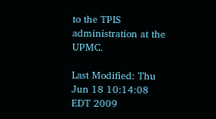to the TPIS administration at the UPMC.

Last Modified: Thu Jun 18 10:14:08 EDT 2009